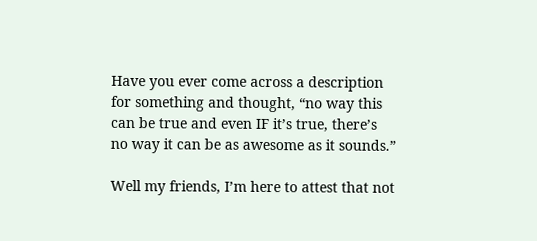Have you ever come across a description for something and thought, “no way this can be true and even IF it’s true, there’s no way it can be as awesome as it sounds.”

Well my friends, I’m here to attest that not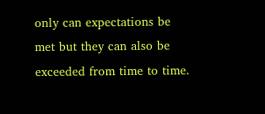only can expectations be met but they can also be exceeded from time to time.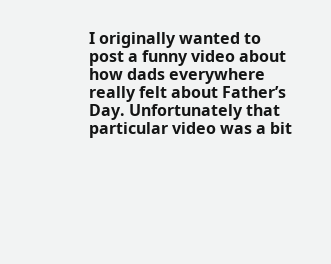I originally wanted to post a funny video about how dads everywhere really felt about Father’s Day. Unfortunately that particular video was a bit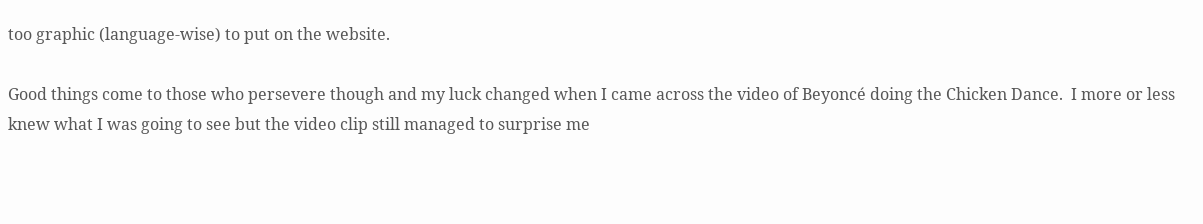too graphic (language-wise) to put on the website.

Good things come to those who persevere though and my luck changed when I came across the video of Beyoncé doing the Chicken Dance.  I more or less knew what I was going to see but the video clip still managed to surprise me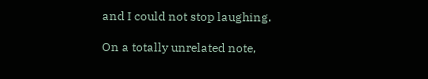and I could not stop laughing.

On a totally unrelated note,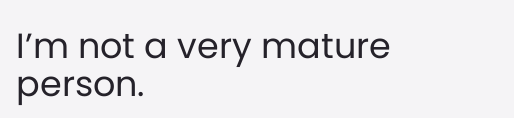I’m not a very mature person.